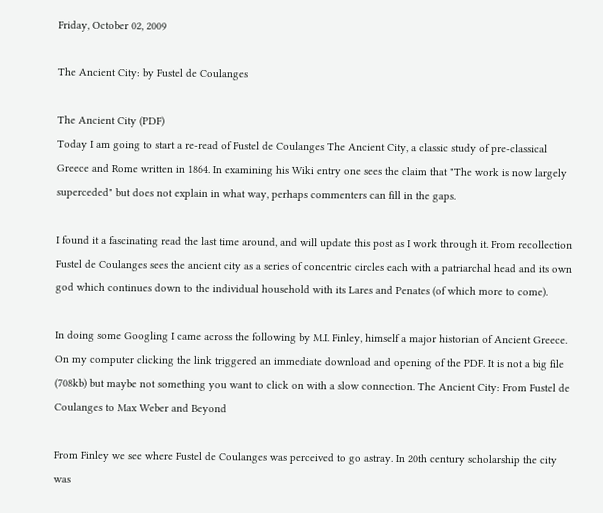Friday, October 02, 2009

The Ancient City: by Fustel de Coulanges

The Ancient City (PDF)
Today I am going to start a re-read of Fustel de Coulanges The Ancient City, a classic study of pre-classical Greece and Rome written in 1864. In examining his Wiki entry one sees the claim that "The work is now largely superceded" but does not explain in what way, perhaps commenters can fill in the gaps.

I found it a fascinating read the last time around, and will update this post as I work through it. From recollection Fustel de Coulanges sees the ancient city as a series of concentric circles each with a patriarchal head and its own god which continues down to the individual household with its Lares and Penates (of which more to come).

In doing some Googling I came across the following by M.I. Finley, himself a major historian of Ancient Greece. On my computer clicking the link triggered an immediate download and opening of the PDF. It is not a big file (708kb) but maybe not something you want to click on with a slow connection. The Ancient City: From Fustel de Coulanges to Max Weber and Beyond

From Finley we see where Fustel de Coulanges was perceived to go astray. In 20th century scholarship the city was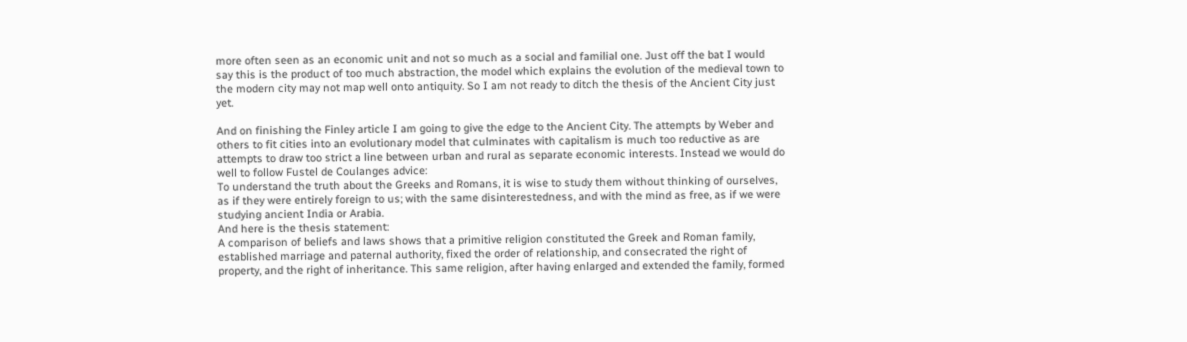more often seen as an economic unit and not so much as a social and familial one. Just off the bat I would say this is the product of too much abstraction, the model which explains the evolution of the medieval town to the modern city may not map well onto antiquity. So I am not ready to ditch the thesis of the Ancient City just yet.

And on finishing the Finley article I am going to give the edge to the Ancient City. The attempts by Weber and others to fit cities into an evolutionary model that culminates with capitalism is much too reductive as are attempts to draw too strict a line between urban and rural as separate economic interests. Instead we would do well to follow Fustel de Coulanges advice:
To understand the truth about the Greeks and Romans, it is wise to study them without thinking of ourselves, as if they were entirely foreign to us; with the same disinterestedness, and with the mind as free, as if we were studying ancient India or Arabia.
And here is the thesis statement:
A comparison of beliefs and laws shows that a primitive religion constituted the Greek and Roman family, established marriage and paternal authority, fixed the order of relationship, and consecrated the right of property, and the right of inheritance. This same religion, after having enlarged and extended the family, formed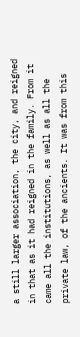a still larger association, the city, and reigned in that as it had reigned in the family. From it came all the institutions, as well as all the private law, of the ancients. It was from this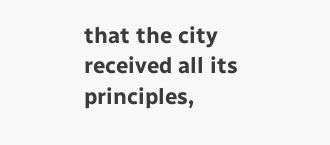that the city received all its principles,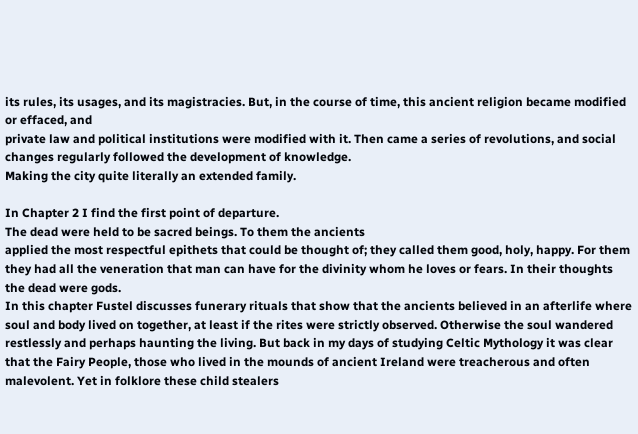its rules, its usages, and its magistracies. But, in the course of time, this ancient religion became modified or effaced, and
private law and political institutions were modified with it. Then came a series of revolutions, and social changes regularly followed the development of knowledge.
Making the city quite literally an extended family.

In Chapter 2 I find the first point of departure.
The dead were held to be sacred beings. To them the ancients
applied the most respectful epithets that could be thought of; they called them good, holy, happy. For them they had all the veneration that man can have for the divinity whom he loves or fears. In their thoughts the dead were gods.
In this chapter Fustel discusses funerary rituals that show that the ancients believed in an afterlife where soul and body lived on together, at least if the rites were strictly observed. Otherwise the soul wandered restlessly and perhaps haunting the living. But back in my days of studying Celtic Mythology it was clear that the Fairy People, those who lived in the mounds of ancient Ireland were treacherous and often malevolent. Yet in folklore these child stealers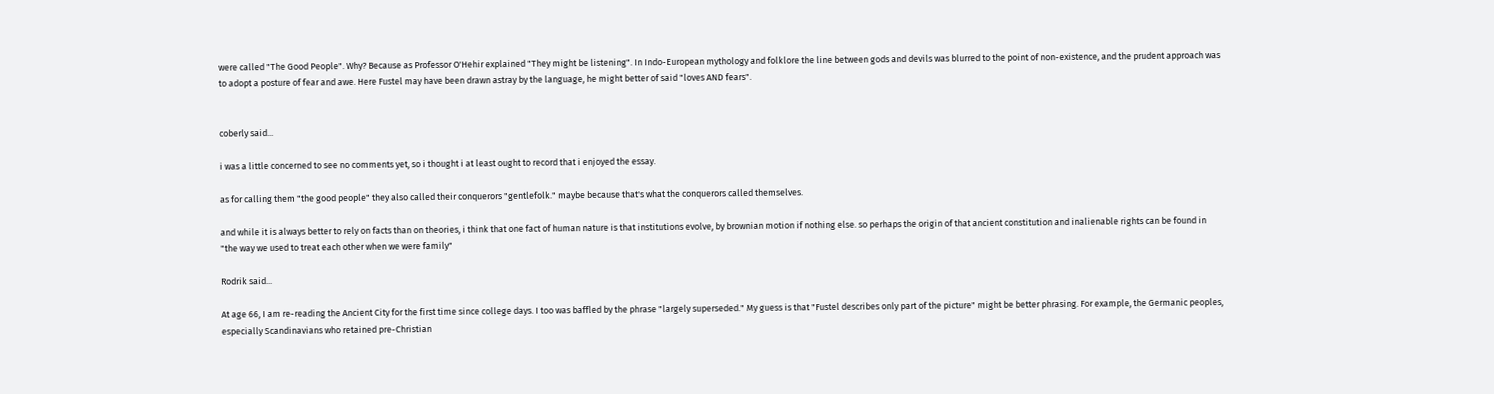were called "The Good People". Why? Because as Professor O'Hehir explained "They might be listening". In Indo-European mythology and folklore the line between gods and devils was blurred to the point of non-existence, and the prudent approach was to adopt a posture of fear and awe. Here Fustel may have been drawn astray by the language, he might better of said "loves AND fears".


coberly said...

i was a little concerned to see no comments yet, so i thought i at least ought to record that i enjoyed the essay.

as for calling them "the good people" they also called their conquerors "gentlefolk." maybe because that's what the conquerors called themselves.

and while it is always better to rely on facts than on theories, i think that one fact of human nature is that institutions evolve, by brownian motion if nothing else. so perhaps the origin of that ancient constitution and inalienable rights can be found in "the way we used to treat each other when we were family"

Rodrik said...

At age 66, I am re-reading the Ancient City for the first time since college days. I too was baffled by the phrase "largely superseded." My guess is that "Fustel describes only part of the picture" might be better phrasing. For example, the Germanic peoples, especially Scandinavians who retained pre-Christian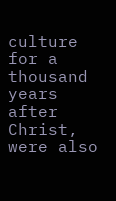culture for a thousand years after Christ, were also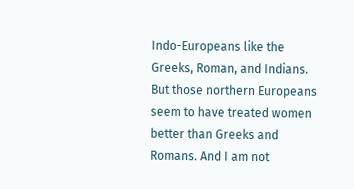Indo-Europeans like the Greeks, Roman, and Indians. But those northern Europeans seem to have treated women better than Greeks and Romans. And I am not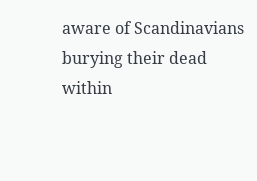aware of Scandinavians burying their dead within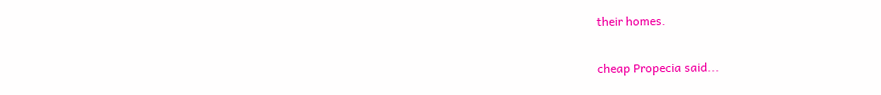their homes.

cheap Propecia said...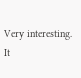Very interesting. It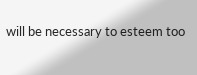will be necessary to esteem too